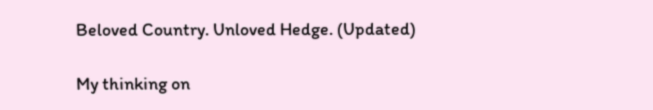Beloved Country. Unloved Hedge. (Updated)

My thinking on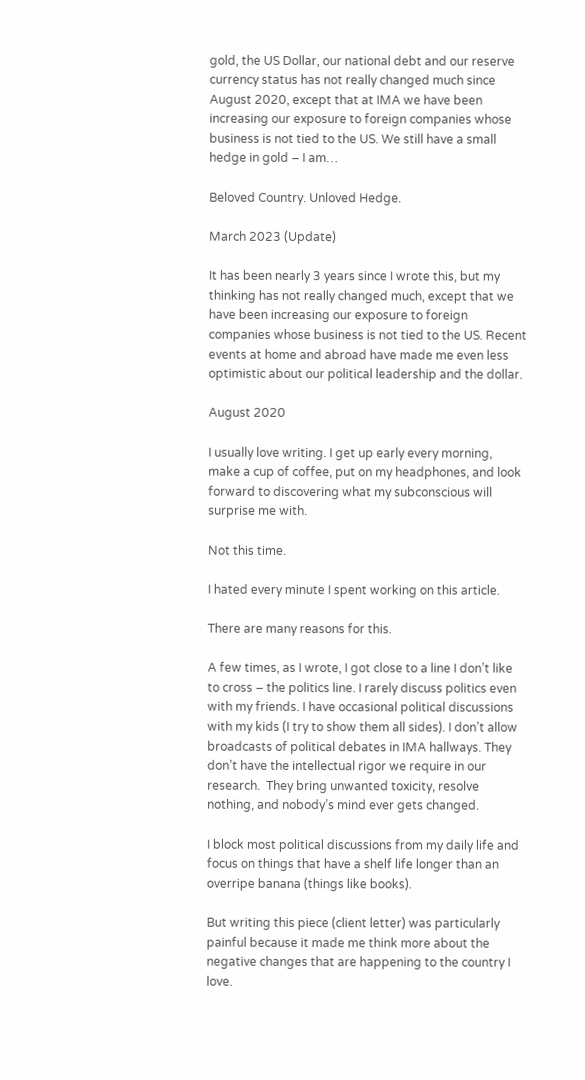gold, the US Dollar, our national debt and our reserve currency status has not really changed much since August 2020, except that at IMA we have been increasing our exposure to foreign companies whose business is not tied to the US. We still have a small hedge in gold – I am…

Beloved Country. Unloved Hedge.

March 2023 (Update)

It has been nearly 3 years since I wrote this, but my thinking has not really changed much, except that we have been increasing our exposure to foreign companies whose business is not tied to the US. Recent events at home and abroad have made me even less optimistic about our political leadership and the dollar.

August 2020

I usually love writing. I get up early every morning, make a cup of coffee, put on my headphones, and look forward to discovering what my subconscious will surprise me with.

Not this time.

I hated every minute I spent working on this article.

There are many reasons for this.

A few times, as I wrote, I got close to a line I don’t like to cross – the politics line. I rarely discuss politics even with my friends. I have occasional political discussions with my kids (I try to show them all sides). I don’t allow broadcasts of political debates in IMA hallways. They don’t have the intellectual rigor we require in our research.  They bring unwanted toxicity, resolve nothing, and nobody’s mind ever gets changed.

I block most political discussions from my daily life and focus on things that have a shelf life longer than an overripe banana (things like books).

But writing this piece (client letter) was particularly painful because it made me think more about the negative changes that are happening to the country I love.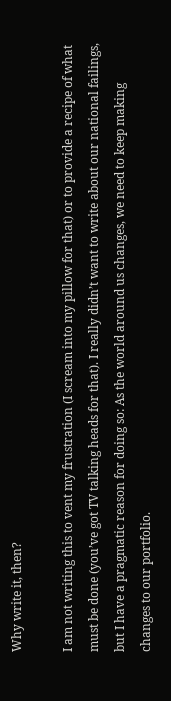Why write it, then?

I am not writing this to vent my frustration (I scream into my pillow for that) or to provide a recipe of what must be done (you’ve got TV talking heads for that). I really didn’t want to write about our national failings, but I have a pragmatic reason for doing so: As the world around us changes, we need to keep making changes to our portfolio.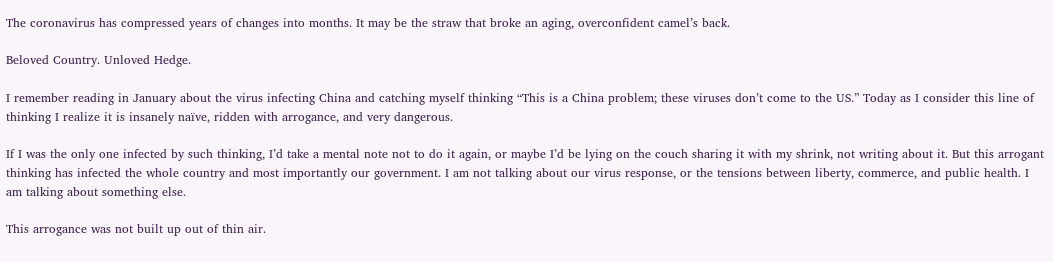The coronavirus has compressed years of changes into months. It may be the straw that broke an aging, overconfident camel’s back.

Beloved Country. Unloved Hedge.

I remember reading in January about the virus infecting China and catching myself thinking “This is a China problem; these viruses don’t come to the US.” Today as I consider this line of thinking I realize it is insanely naïve, ridden with arrogance, and very dangerous.

If I was the only one infected by such thinking, I’d take a mental note not to do it again, or maybe I’d be lying on the couch sharing it with my shrink, not writing about it. But this arrogant thinking has infected the whole country and most importantly our government. I am not talking about our virus response, or the tensions between liberty, commerce, and public health. I am talking about something else.

This arrogance was not built up out of thin air.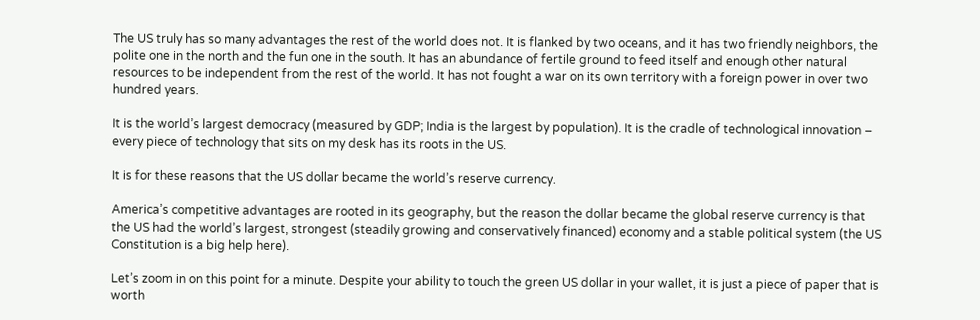The US truly has so many advantages the rest of the world does not. It is flanked by two oceans, and it has two friendly neighbors, the polite one in the north and the fun one in the south. It has an abundance of fertile ground to feed itself and enough other natural resources to be independent from the rest of the world. It has not fought a war on its own territory with a foreign power in over two hundred years.

It is the world’s largest democracy (measured by GDP; India is the largest by population). It is the cradle of technological innovation – every piece of technology that sits on my desk has its roots in the US.

It is for these reasons that the US dollar became the world’s reserve currency.

America’s competitive advantages are rooted in its geography, but the reason the dollar became the global reserve currency is that the US had the world’s largest, strongest (steadily growing and conservatively financed) economy and a stable political system (the US Constitution is a big help here).

Let’s zoom in on this point for a minute. Despite your ability to touch the green US dollar in your wallet, it is just a piece of paper that is worth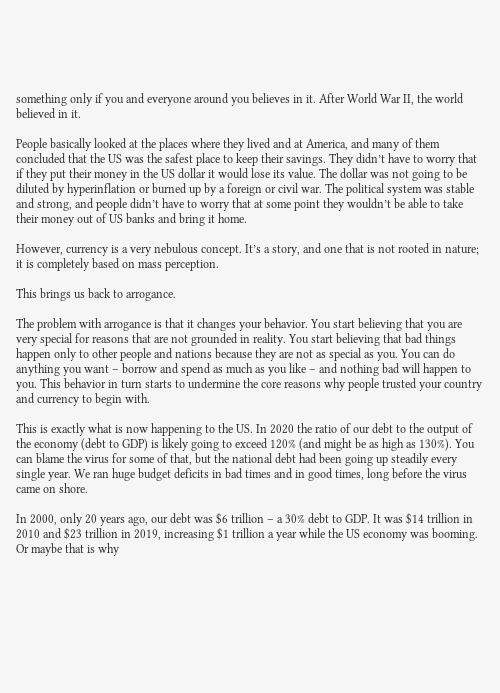something only if you and everyone around you believes in it. After World War II, the world believed in it.

People basically looked at the places where they lived and at America, and many of them concluded that the US was the safest place to keep their savings. They didn’t have to worry that if they put their money in the US dollar it would lose its value. The dollar was not going to be diluted by hyperinflation or burned up by a foreign or civil war. The political system was stable and strong, and people didn’t have to worry that at some point they wouldn’t be able to take their money out of US banks and bring it home.

However, currency is a very nebulous concept. It’s a story, and one that is not rooted in nature; it is completely based on mass perception.

This brings us back to arrogance.

The problem with arrogance is that it changes your behavior. You start believing that you are very special for reasons that are not grounded in reality. You start believing that bad things happen only to other people and nations because they are not as special as you. You can do anything you want – borrow and spend as much as you like – and nothing bad will happen to you. This behavior in turn starts to undermine the core reasons why people trusted your country and currency to begin with.

This is exactly what is now happening to the US. In 2020 the ratio of our debt to the output of the economy (debt to GDP) is likely going to exceed 120% (and might be as high as 130%). You can blame the virus for some of that, but the national debt had been going up steadily every single year. We ran huge budget deficits in bad times and in good times, long before the virus came on shore.

In 2000, only 20 years ago, our debt was $6 trillion – a 30% debt to GDP. It was $14 trillion in 2010 and $23 trillion in 2019, increasing $1 trillion a year while the US economy was booming. Or maybe that is why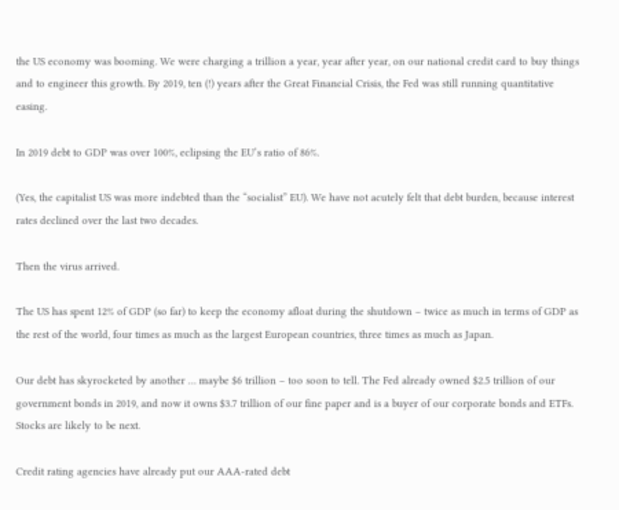the US economy was booming. We were charging a trillion a year, year after year, on our national credit card to buy things and to engineer this growth. By 2019, ten (!) years after the Great Financial Crisis, the Fed was still running quantitative easing.

In 2019 debt to GDP was over 100%, eclipsing the EU’s ratio of 86%.

(Yes, the capitalist US was more indebted than the “socialist” EU). We have not acutely felt that debt burden, because interest rates declined over the last two decades.

Then the virus arrived.

The US has spent 12% of GDP (so far) to keep the economy afloat during the shutdown – twice as much in terms of GDP as the rest of the world, four times as much as the largest European countries, three times as much as Japan.

Our debt has skyrocketed by another … maybe $6 trillion – too soon to tell. The Fed already owned $2.5 trillion of our government bonds in 2019, and now it owns $3.7 trillion of our fine paper and is a buyer of our corporate bonds and ETFs. Stocks are likely to be next.

Credit rating agencies have already put our AAA-rated debt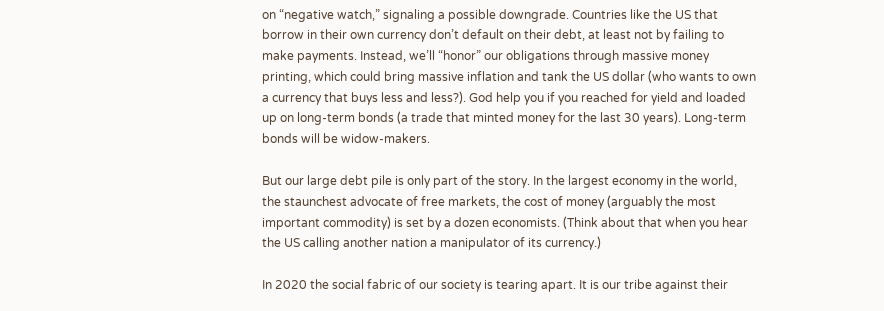on “negative watch,” signaling a possible downgrade. Countries like the US that borrow in their own currency don’t default on their debt, at least not by failing to make payments. Instead, we’ll “honor” our obligations through massive money printing, which could bring massive inflation and tank the US dollar (who wants to own a currency that buys less and less?). God help you if you reached for yield and loaded up on long-term bonds (a trade that minted money for the last 30 years). Long-term bonds will be widow-makers.

But our large debt pile is only part of the story. In the largest economy in the world, the staunchest advocate of free markets, the cost of money (arguably the most important commodity) is set by a dozen economists. (Think about that when you hear the US calling another nation a manipulator of its currency.)

In 2020 the social fabric of our society is tearing apart. It is our tribe against their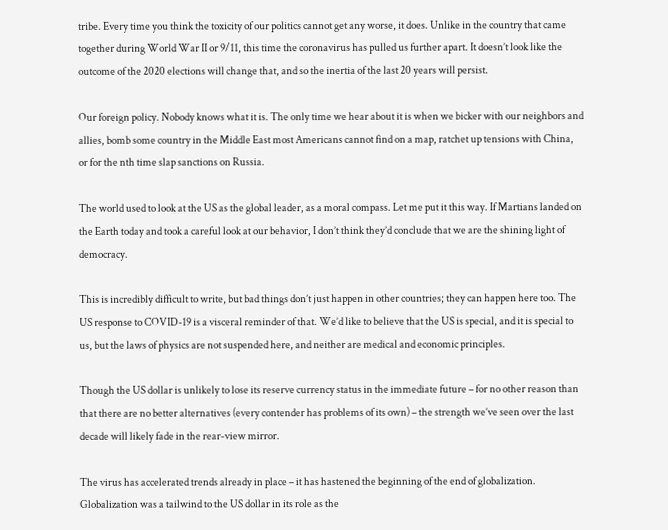tribe. Every time you think the toxicity of our politics cannot get any worse, it does. Unlike in the country that came together during World War II or 9/11, this time the coronavirus has pulled us further apart. It doesn’t look like the outcome of the 2020 elections will change that, and so the inertia of the last 20 years will persist.

Our foreign policy. Nobody knows what it is. The only time we hear about it is when we bicker with our neighbors and allies, bomb some country in the Middle East most Americans cannot find on a map, ratchet up tensions with China, or for the nth time slap sanctions on Russia.

The world used to look at the US as the global leader, as a moral compass. Let me put it this way. If Martians landed on the Earth today and took a careful look at our behavior, I don’t think they’d conclude that we are the shining light of democracy.

This is incredibly difficult to write, but bad things don’t just happen in other countries; they can happen here too. The US response to COVID-19 is a visceral reminder of that. We’d like to believe that the US is special, and it is special to us, but the laws of physics are not suspended here, and neither are medical and economic principles.

Though the US dollar is unlikely to lose its reserve currency status in the immediate future – for no other reason than that there are no better alternatives (every contender has problems of its own) – the strength we’ve seen over the last decade will likely fade in the rear-view mirror.

The virus has accelerated trends already in place – it has hastened the beginning of the end of globalization. Globalization was a tailwind to the US dollar in its role as the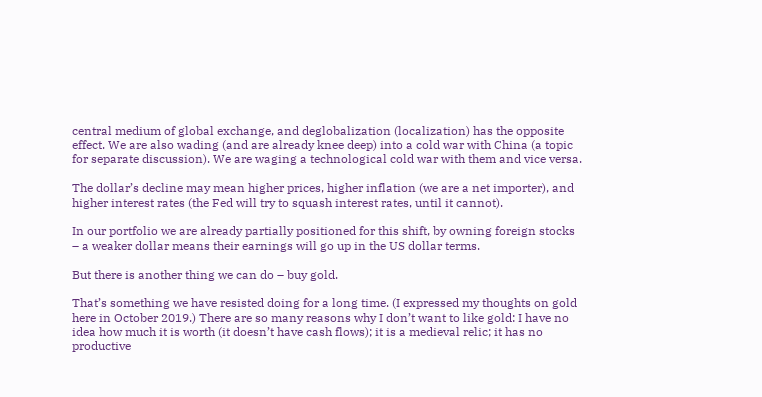central medium of global exchange, and deglobalization (localization) has the opposite effect. We are also wading (and are already knee deep) into a cold war with China (a topic for separate discussion). We are waging a technological cold war with them and vice versa.

The dollar’s decline may mean higher prices, higher inflation (we are a net importer), and higher interest rates (the Fed will try to squash interest rates, until it cannot).

In our portfolio we are already partially positioned for this shift, by owning foreign stocks – a weaker dollar means their earnings will go up in the US dollar terms.

But there is another thing we can do – buy gold.

That’s something we have resisted doing for a long time. (I expressed my thoughts on gold here in October 2019.) There are so many reasons why I don’t want to like gold: I have no idea how much it is worth (it doesn’t have cash flows); it is a medieval relic; it has no productive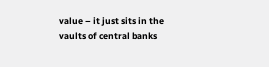value – it just sits in the vaults of central banks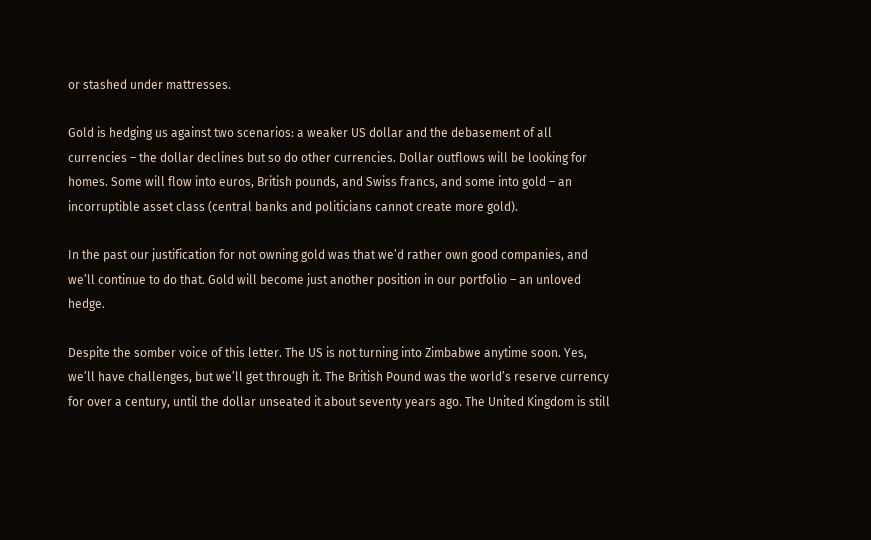or stashed under mattresses.

Gold is hedging us against two scenarios: a weaker US dollar and the debasement of all currencies – the dollar declines but so do other currencies. Dollar outflows will be looking for homes. Some will flow into euros, British pounds, and Swiss francs, and some into gold – an incorruptible asset class (central banks and politicians cannot create more gold).

In the past our justification for not owning gold was that we’d rather own good companies, and we’ll continue to do that. Gold will become just another position in our portfolio – an unloved hedge.

Despite the somber voice of this letter. The US is not turning into Zimbabwe anytime soon. Yes, we’ll have challenges, but we’ll get through it. The British Pound was the world’s reserve currency for over a century, until the dollar unseated it about seventy years ago. The United Kingdom is still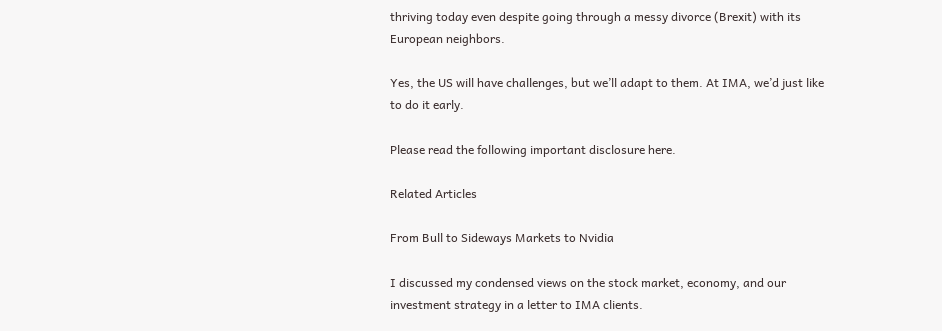thriving today even despite going through a messy divorce (Brexit) with its European neighbors.

Yes, the US will have challenges, but we’ll adapt to them. At IMA, we’d just like to do it early.

Please read the following important disclosure here.

Related Articles

From Bull to Sideways Markets to Nvidia

I discussed my condensed views on the stock market, economy, and our investment strategy in a letter to IMA clients.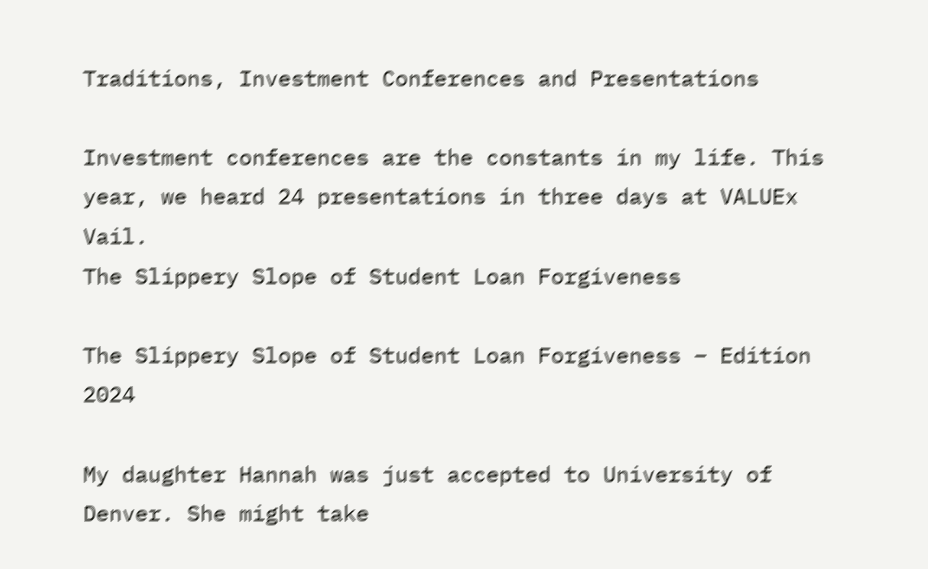Traditions, Investment Conferences and Presentations

Investment conferences are the constants in my life. This year, we heard 24 presentations in three days at VALUEx Vail.
The Slippery Slope of Student Loan Forgiveness

The Slippery Slope of Student Loan Forgiveness – Edition 2024

My daughter Hannah was just accepted to University of Denver. She might take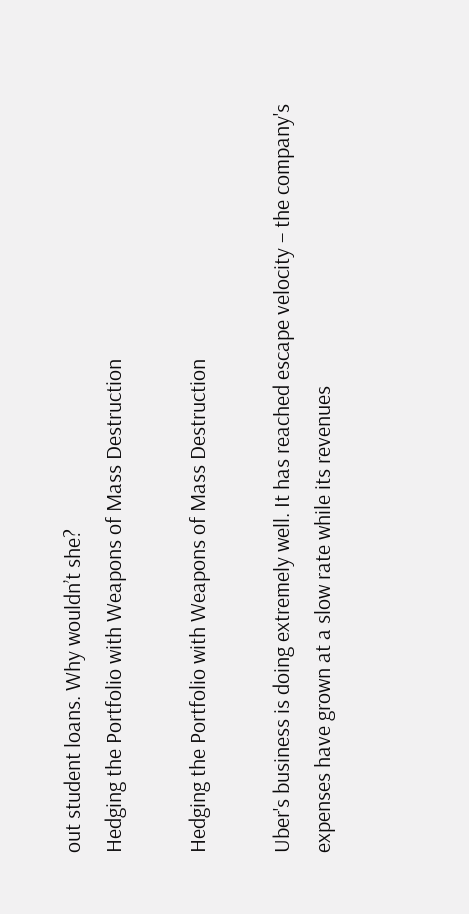out student loans. Why wouldn’t she?
Hedging the Portfolio with Weapons of Mass Destruction

Hedging the Portfolio with Weapons of Mass Destruction

Uber's business is doing extremely well. It has reached escape velocity – the company's expenses have grown at a slow rate while its revenues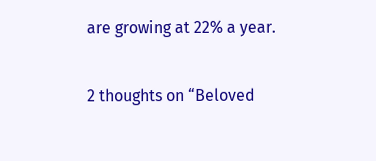are growing at 22% a year.

2 thoughts on “Beloved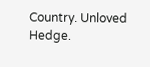Country. Unloved Hedge.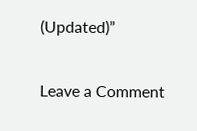(Updated)”

Leave a Comment